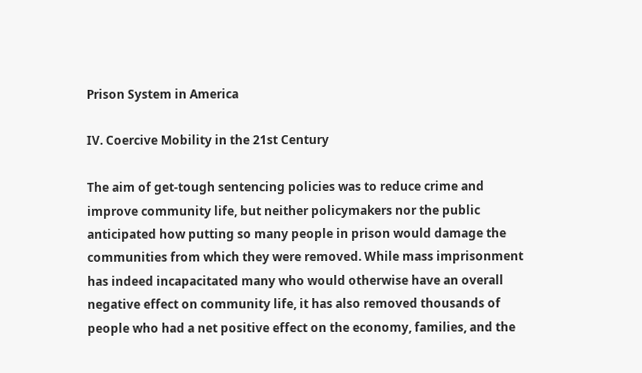Prison System in America

IV. Coercive Mobility in the 21st Century

The aim of get-tough sentencing policies was to reduce crime and improve community life, but neither policymakers nor the public anticipated how putting so many people in prison would damage the communities from which they were removed. While mass imprisonment has indeed incapacitated many who would otherwise have an overall negative effect on community life, it has also removed thousands of people who had a net positive effect on the economy, families, and the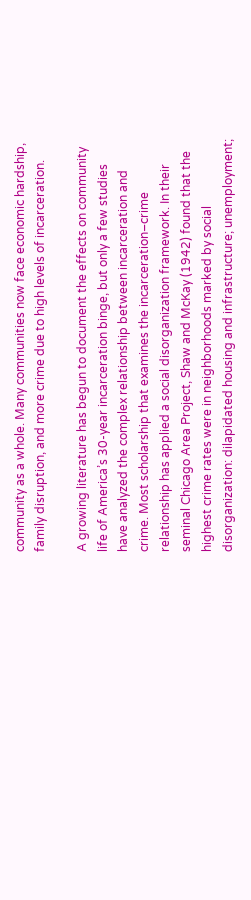community as a whole. Many communities now face economic hardship, family disruption, and more crime due to high levels of incarceration.

A growing literature has begun to document the effects on community life of America’s 30-year incarceration binge, but only a few studies have analyzed the complex relationship between incarceration and crime. Most scholarship that examines the incarceration–crime relationship has applied a social disorganization framework. In their seminal Chicago Area Project, Shaw and McKay (1942) found that the highest crime rates were in neighborhoods marked by social disorganization: dilapidated housing and infrastructure; unemployment;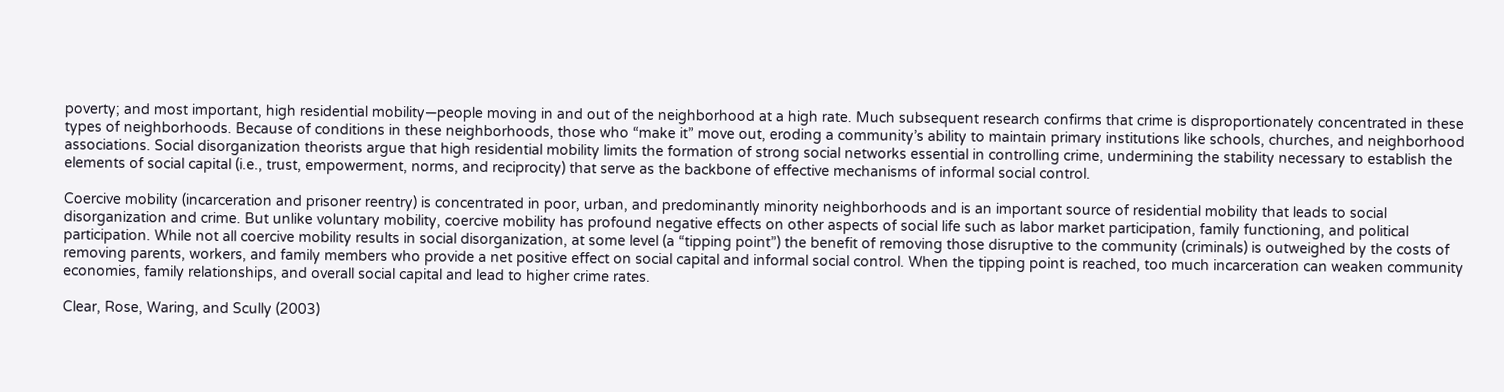poverty; and most important, high residential mobility—people moving in and out of the neighborhood at a high rate. Much subsequent research confirms that crime is disproportionately concentrated in these types of neighborhoods. Because of conditions in these neighborhoods, those who “make it” move out, eroding a community’s ability to maintain primary institutions like schools, churches, and neighborhood associations. Social disorganization theorists argue that high residential mobility limits the formation of strong social networks essential in controlling crime, undermining the stability necessary to establish the elements of social capital (i.e., trust, empowerment, norms, and reciprocity) that serve as the backbone of effective mechanisms of informal social control.

Coercive mobility (incarceration and prisoner reentry) is concentrated in poor, urban, and predominantly minority neighborhoods and is an important source of residential mobility that leads to social disorganization and crime. But unlike voluntary mobility, coercive mobility has profound negative effects on other aspects of social life such as labor market participation, family functioning, and political participation. While not all coercive mobility results in social disorganization, at some level (a “tipping point”) the benefit of removing those disruptive to the community (criminals) is outweighed by the costs of removing parents, workers, and family members who provide a net positive effect on social capital and informal social control. When the tipping point is reached, too much incarceration can weaken community economies, family relationships, and overall social capital and lead to higher crime rates.

Clear, Rose, Waring, and Scully (2003)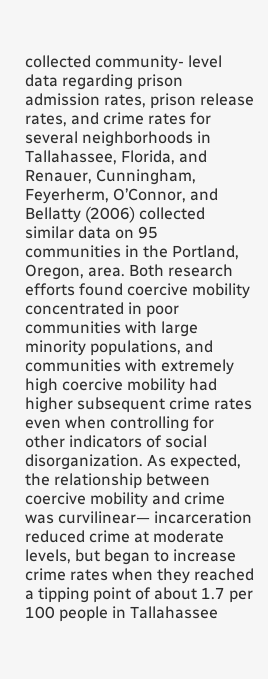collected community- level data regarding prison admission rates, prison release rates, and crime rates for several neighborhoods in Tallahassee, Florida, and Renauer, Cunningham, Feyerherm, O’Connor, and Bellatty (2006) collected similar data on 95 communities in the Portland, Oregon, area. Both research efforts found coercive mobility concentrated in poor communities with large minority populations, and communities with extremely high coercive mobility had higher subsequent crime rates even when controlling for other indicators of social disorganization. As expected, the relationship between coercive mobility and crime was curvilinear— incarceration reduced crime at moderate levels, but began to increase crime rates when they reached a tipping point of about 1.7 per 100 people in Tallahassee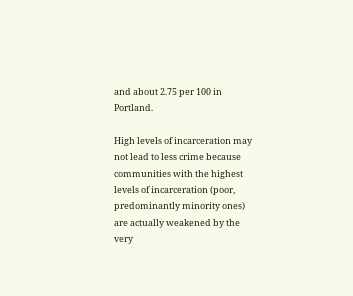and about 2.75 per 100 in Portland.

High levels of incarceration may not lead to less crime because communities with the highest levels of incarceration (poor, predominantly minority ones) are actually weakened by the very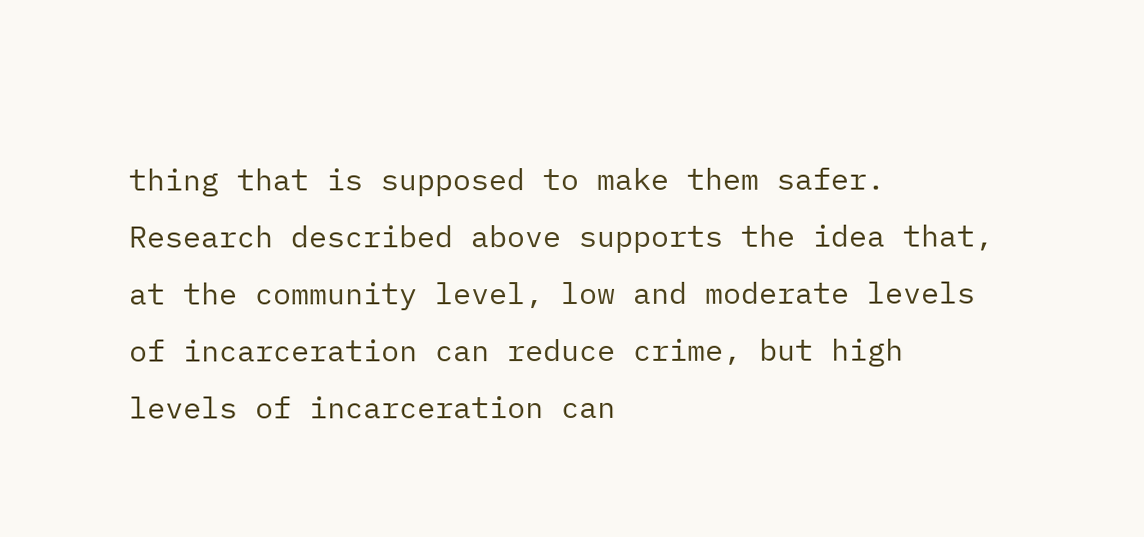thing that is supposed to make them safer. Research described above supports the idea that, at the community level, low and moderate levels of incarceration can reduce crime, but high levels of incarceration can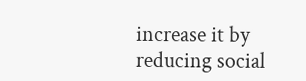increase it by reducing social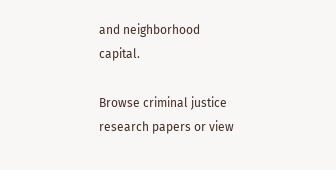and neighborhood capital.

Browse criminal justice research papers or view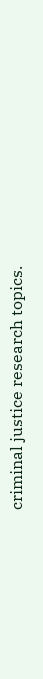criminal justice research topics.